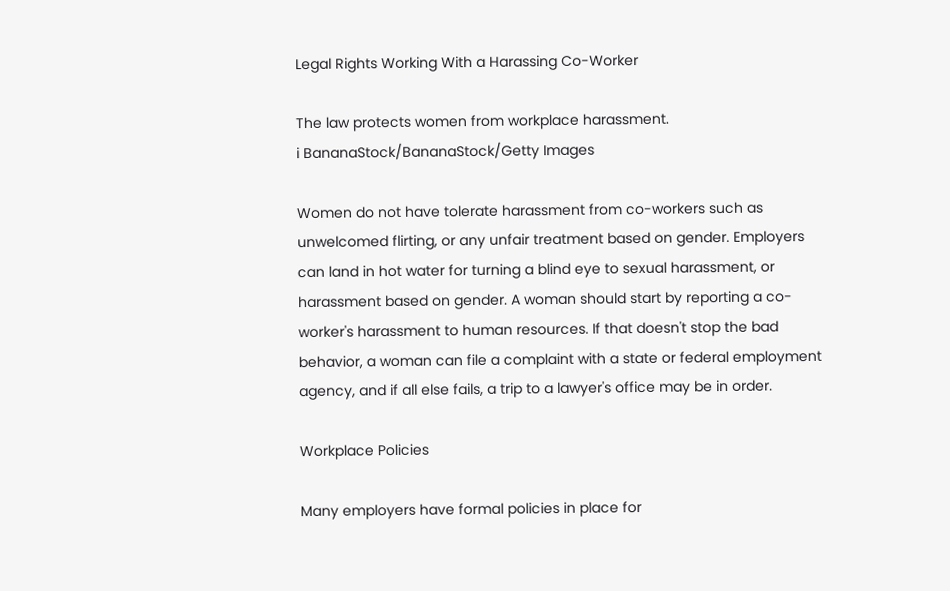Legal Rights Working With a Harassing Co-Worker

The law protects women from workplace harassment.
i BananaStock/BananaStock/Getty Images

Women do not have tolerate harassment from co-workers such as unwelcomed flirting, or any unfair treatment based on gender. Employers can land in hot water for turning a blind eye to sexual harassment, or harassment based on gender. A woman should start by reporting a co-worker's harassment to human resources. If that doesn't stop the bad behavior, a woman can file a complaint with a state or federal employment agency, and if all else fails, a trip to a lawyer's office may be in order.

Workplace Policies

Many employers have formal policies in place for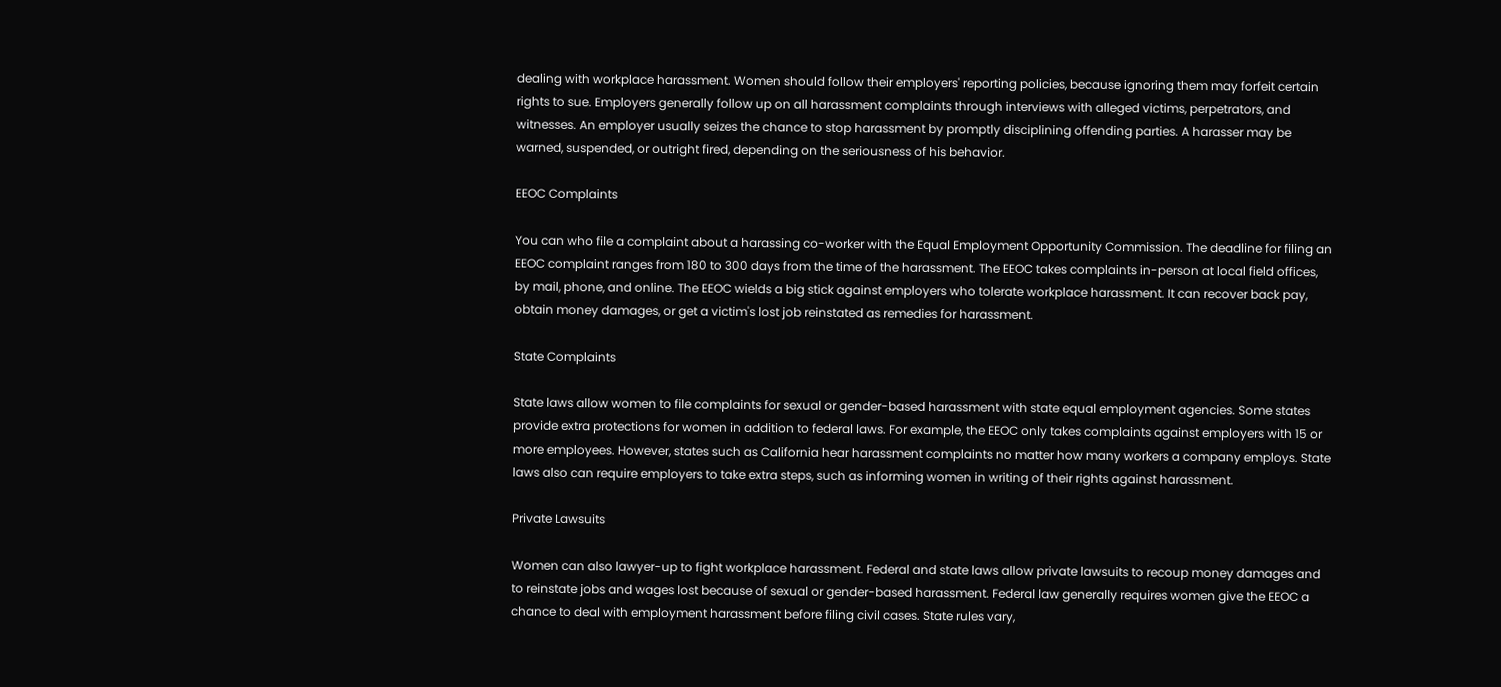dealing with workplace harassment. Women should follow their employers' reporting policies, because ignoring them may forfeit certain rights to sue. Employers generally follow up on all harassment complaints through interviews with alleged victims, perpetrators, and witnesses. An employer usually seizes the chance to stop harassment by promptly disciplining offending parties. A harasser may be warned, suspended, or outright fired, depending on the seriousness of his behavior.

EEOC Complaints

You can who file a complaint about a harassing co-worker with the Equal Employment Opportunity Commission. The deadline for filing an EEOC complaint ranges from 180 to 300 days from the time of the harassment. The EEOC takes complaints in-person at local field offices, by mail, phone, and online. The EEOC wields a big stick against employers who tolerate workplace harassment. It can recover back pay, obtain money damages, or get a victim's lost job reinstated as remedies for harassment.

State Complaints

State laws allow women to file complaints for sexual or gender-based harassment with state equal employment agencies. Some states provide extra protections for women in addition to federal laws. For example, the EEOC only takes complaints against employers with 15 or more employees. However, states such as California hear harassment complaints no matter how many workers a company employs. State laws also can require employers to take extra steps, such as informing women in writing of their rights against harassment.

Private Lawsuits

Women can also lawyer-up to fight workplace harassment. Federal and state laws allow private lawsuits to recoup money damages and to reinstate jobs and wages lost because of sexual or gender-based harassment. Federal law generally requires women give the EEOC a chance to deal with employment harassment before filing civil cases. State rules vary,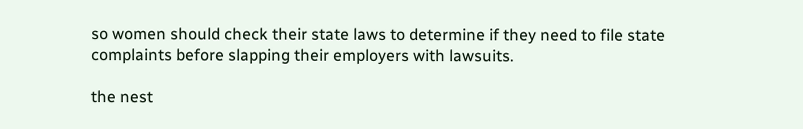so women should check their state laws to determine if they need to file state complaints before slapping their employers with lawsuits.

the nest